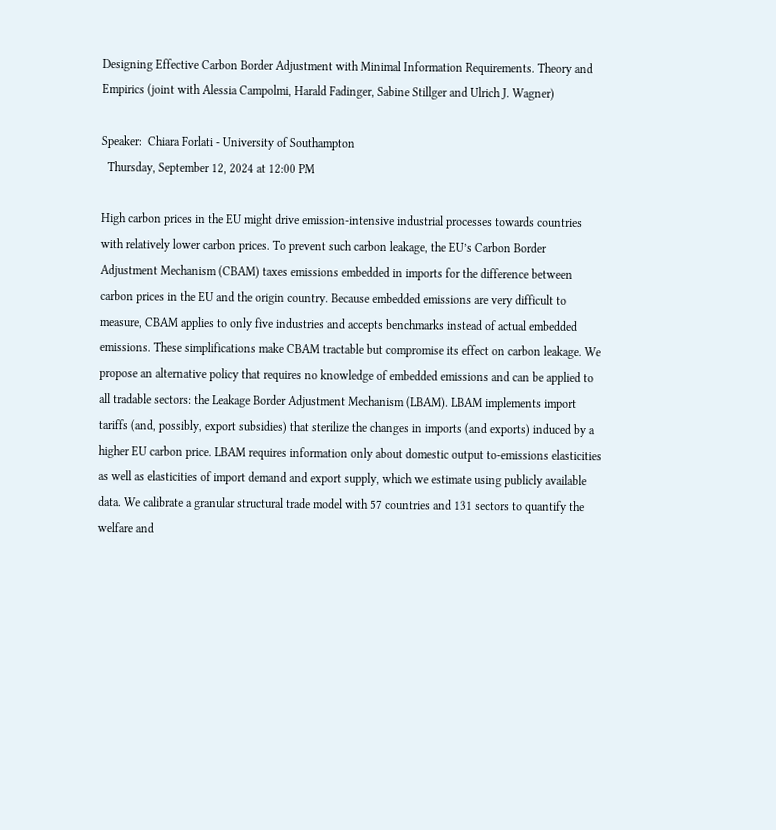Designing Effective Carbon Border Adjustment with Minimal Information Requirements. Theory and Empirics (joint with Alessia Campolmi, Harald Fadinger, Sabine Stillger and Ulrich J. Wagner)

Speaker:  Chiara Forlati - University of Southampton
  Thursday, September 12, 2024 at 12:00 PM

High carbon prices in the EU might drive emission-intensive industrial processes towards countries with relatively lower carbon prices. To prevent such carbon leakage, the EU’s Carbon Border Adjustment Mechanism (CBAM) taxes emissions embedded in imports for the difference between carbon prices in the EU and the origin country. Because embedded emissions are very difficult to measure, CBAM applies to only five industries and accepts benchmarks instead of actual embedded emissions. These simplifications make CBAM tractable but compromise its effect on carbon leakage. We propose an alternative policy that requires no knowledge of embedded emissions and can be applied to all tradable sectors: the Leakage Border Adjustment Mechanism (LBAM). LBAM implements import tariffs (and, possibly, export subsidies) that sterilize the changes in imports (and exports) induced by a higher EU carbon price. LBAM requires information only about domestic output to-emissions elasticities as well as elasticities of import demand and export supply, which we estimate using publicly available data. We calibrate a granular structural trade model with 57 countries and 131 sectors to quantify the welfare and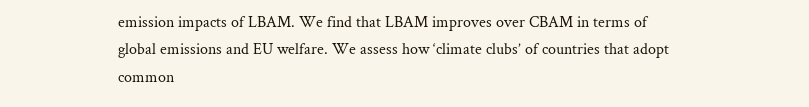emission impacts of LBAM. We find that LBAM improves over CBAM in terms of global emissions and EU welfare. We assess how ‘climate clubs’ of countries that adopt common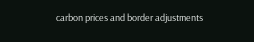carbon prices and border adjustments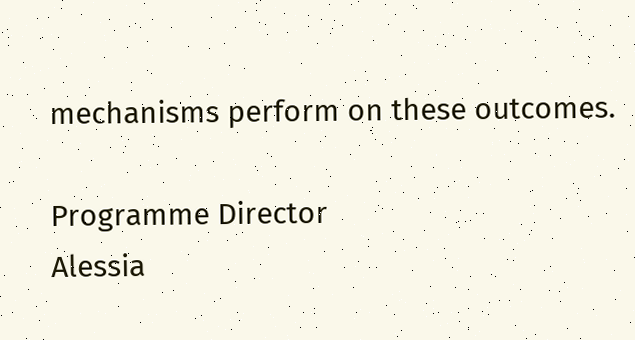mechanisms perform on these outcomes.

Programme Director
Alessia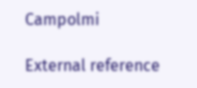Campolmi

External reference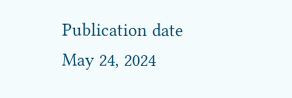Publication date
May 24, 2024